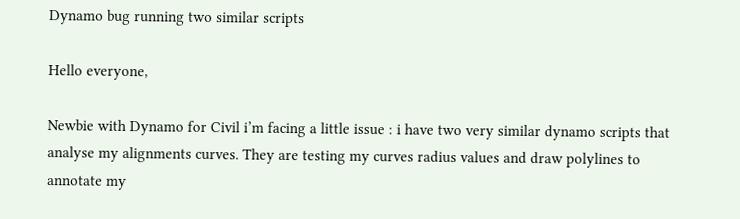Dynamo bug running two similar scripts

Hello everyone,

Newbie with Dynamo for Civil i’m facing a little issue : i have two very similar dynamo scripts that analyse my alignments curves. They are testing my curves radius values and draw polylines to annotate my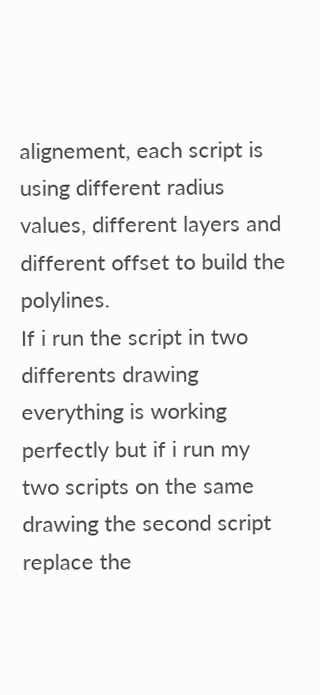alignement, each script is using different radius values, different layers and different offset to build the polylines.
If i run the script in two differents drawing everything is working perfectly but if i run my two scripts on the same drawing the second script replace the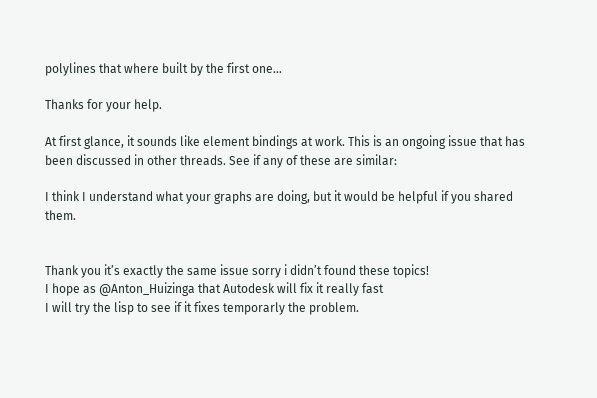polylines that where built by the first one…

Thanks for your help.

At first glance, it sounds like element bindings at work. This is an ongoing issue that has been discussed in other threads. See if any of these are similar:

I think I understand what your graphs are doing, but it would be helpful if you shared them.


Thank you it’s exactly the same issue sorry i didn’t found these topics!
I hope as @Anton_Huizinga that Autodesk will fix it really fast
I will try the lisp to see if it fixes temporarly the problem.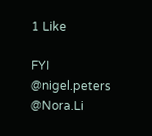1 Like

FYI @nigel.peters @Nora.Li